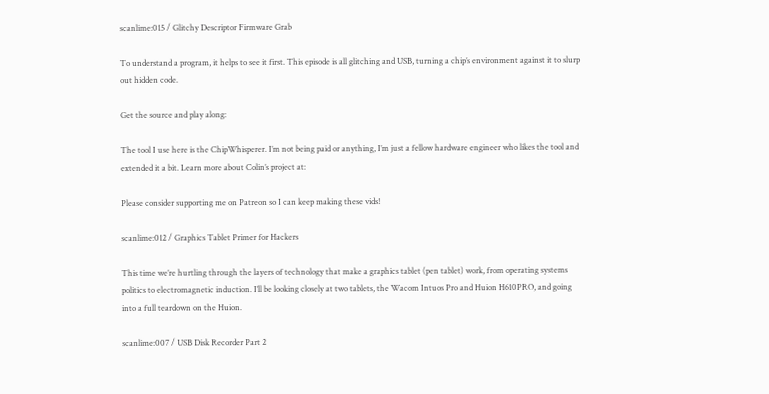scanlime:015 / Glitchy Descriptor Firmware Grab

To understand a program, it helps to see it first. This episode is all glitching and USB, turning a chip’s environment against it to slurp out hidden code.

Get the source and play along:

The tool I use here is the ChipWhisperer. I’m not being paid or anything, I’m just a fellow hardware engineer who likes the tool and extended it a bit. Learn more about Colin’s project at:

Please consider supporting me on Patreon so I can keep making these vids!

scanlime:012 / Graphics Tablet Primer for Hackers

This time we’re hurtling through the layers of technology that make a graphics tablet (pen tablet) work, from operating systems politics to electromagnetic induction. I’ll be looking closely at two tablets, the Wacom Intuos Pro and Huion H610PRO, and going into a full teardown on the Huion.

scanlime:007 / USB Disk Recorder Part 2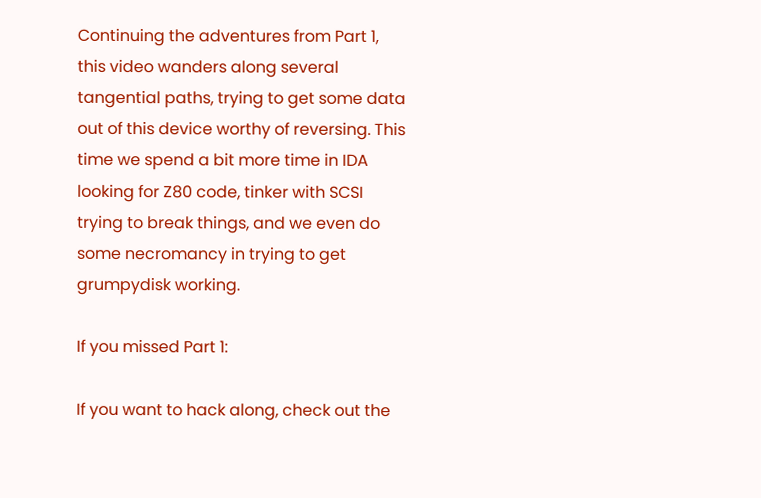Continuing the adventures from Part 1, this video wanders along several tangential paths, trying to get some data out of this device worthy of reversing. This time we spend a bit more time in IDA looking for Z80 code, tinker with SCSI trying to break things, and we even do some necromancy in trying to get grumpydisk working.

If you missed Part 1:

If you want to hack along, check out the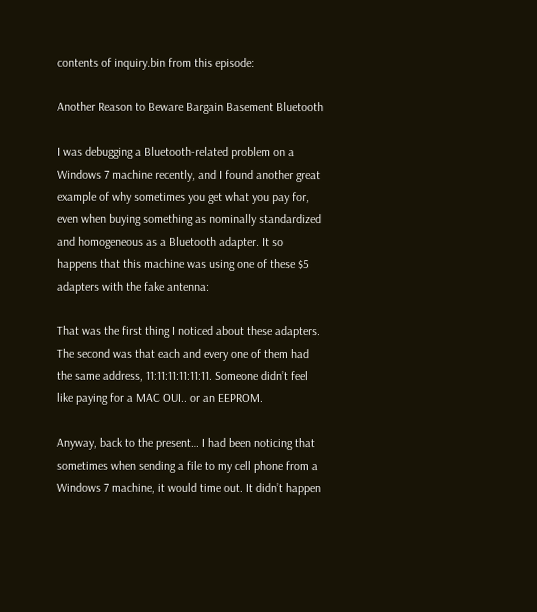contents of inquiry.bin from this episode:

Another Reason to Beware Bargain Basement Bluetooth

I was debugging a Bluetooth-related problem on a Windows 7 machine recently, and I found another great example of why sometimes you get what you pay for, even when buying something as nominally standardized and homogeneous as a Bluetooth adapter. It so happens that this machine was using one of these $5 adapters with the fake antenna:

That was the first thing I noticed about these adapters. The second was that each and every one of them had the same address, 11:11:11:11:11:11. Someone didn’t feel like paying for a MAC OUI.. or an EEPROM.

Anyway, back to the present… I had been noticing that sometimes when sending a file to my cell phone from a Windows 7 machine, it would time out. It didn’t happen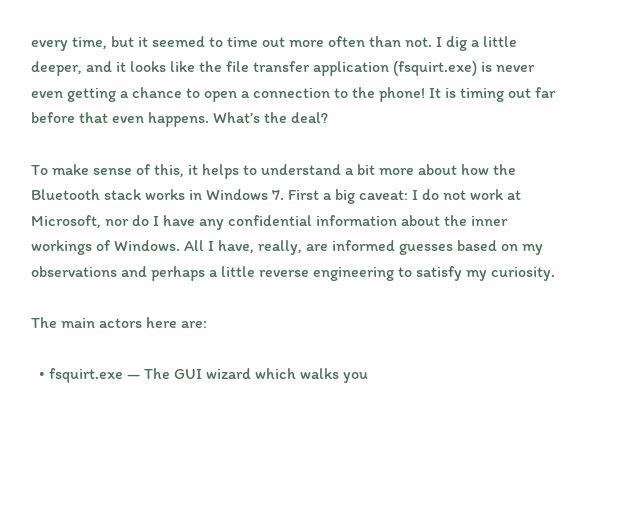every time, but it seemed to time out more often than not. I dig a little deeper, and it looks like the file transfer application (fsquirt.exe) is never even getting a chance to open a connection to the phone! It is timing out far before that even happens. What’s the deal?

To make sense of this, it helps to understand a bit more about how the Bluetooth stack works in Windows 7. First a big caveat: I do not work at Microsoft, nor do I have any confidential information about the inner workings of Windows. All I have, really, are informed guesses based on my observations and perhaps a little reverse engineering to satisfy my curiosity.

The main actors here are:

  • fsquirt.exe — The GUI wizard which walks you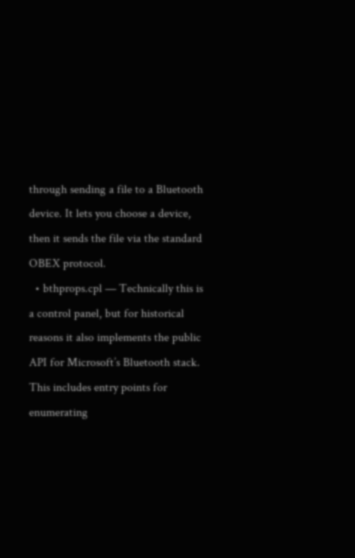through sending a file to a Bluetooth device. It lets you choose a device, then it sends the file via the standard OBEX protocol.
  • bthprops.cpl — Technically this is a control panel, but for historical reasons it also implements the public API for Microsoft’s Bluetooth stack. This includes entry points for enumerating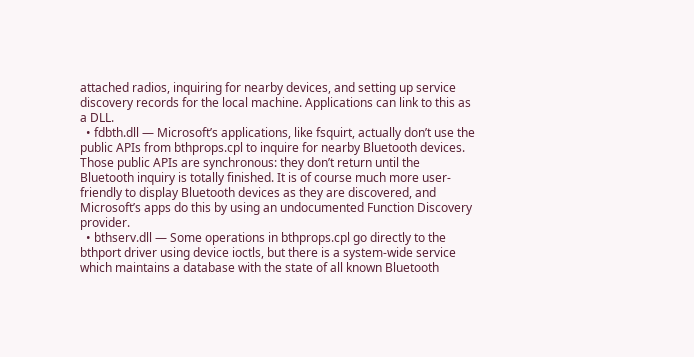attached radios, inquiring for nearby devices, and setting up service discovery records for the local machine. Applications can link to this as a DLL.
  • fdbth.dll — Microsoft’s applications, like fsquirt, actually don’t use the public APIs from bthprops.cpl to inquire for nearby Bluetooth devices. Those public APIs are synchronous: they don’t return until the Bluetooth inquiry is totally finished. It is of course much more user-friendly to display Bluetooth devices as they are discovered, and Microsoft’s apps do this by using an undocumented Function Discovery provider.
  • bthserv.dll — Some operations in bthprops.cpl go directly to the bthport driver using device ioctls, but there is a system-wide service which maintains a database with the state of all known Bluetooth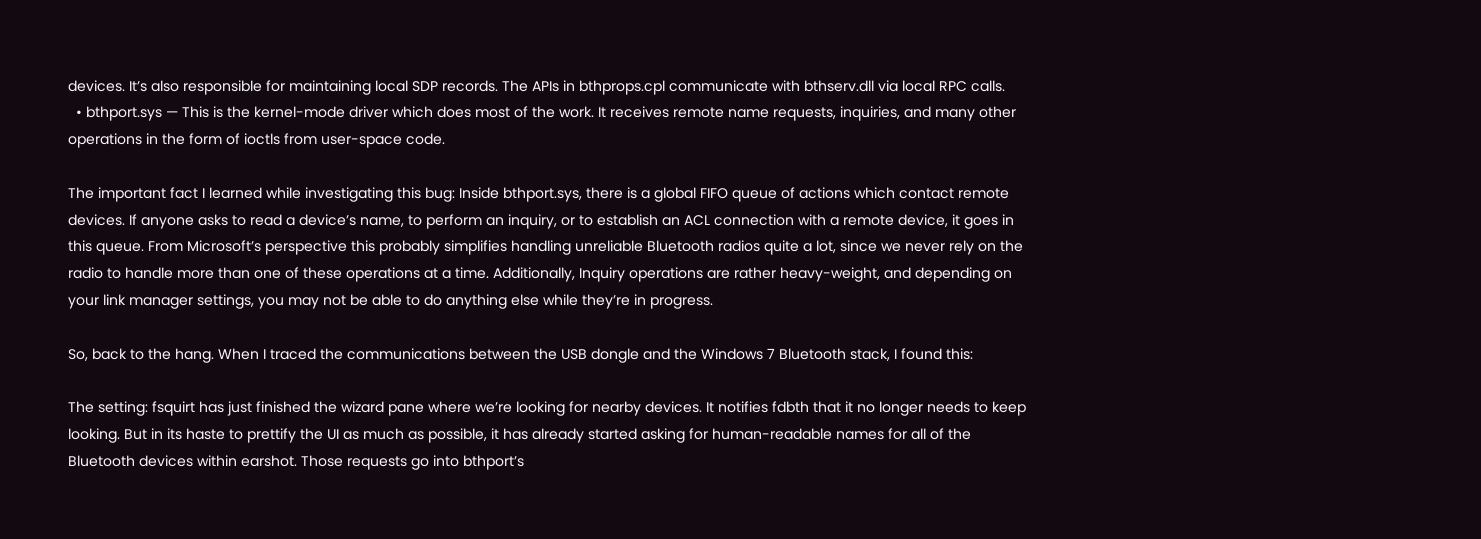devices. It’s also responsible for maintaining local SDP records. The APIs in bthprops.cpl communicate with bthserv.dll via local RPC calls.
  • bthport.sys — This is the kernel-mode driver which does most of the work. It receives remote name requests, inquiries, and many other operations in the form of ioctls from user-space code.

The important fact I learned while investigating this bug: Inside bthport.sys, there is a global FIFO queue of actions which contact remote devices. If anyone asks to read a device’s name, to perform an inquiry, or to establish an ACL connection with a remote device, it goes in this queue. From Microsoft’s perspective this probably simplifies handling unreliable Bluetooth radios quite a lot, since we never rely on the radio to handle more than one of these operations at a time. Additionally, Inquiry operations are rather heavy-weight, and depending on your link manager settings, you may not be able to do anything else while they’re in progress.

So, back to the hang. When I traced the communications between the USB dongle and the Windows 7 Bluetooth stack, I found this:

The setting: fsquirt has just finished the wizard pane where we’re looking for nearby devices. It notifies fdbth that it no longer needs to keep looking. But in its haste to prettify the UI as much as possible, it has already started asking for human-readable names for all of the Bluetooth devices within earshot. Those requests go into bthport’s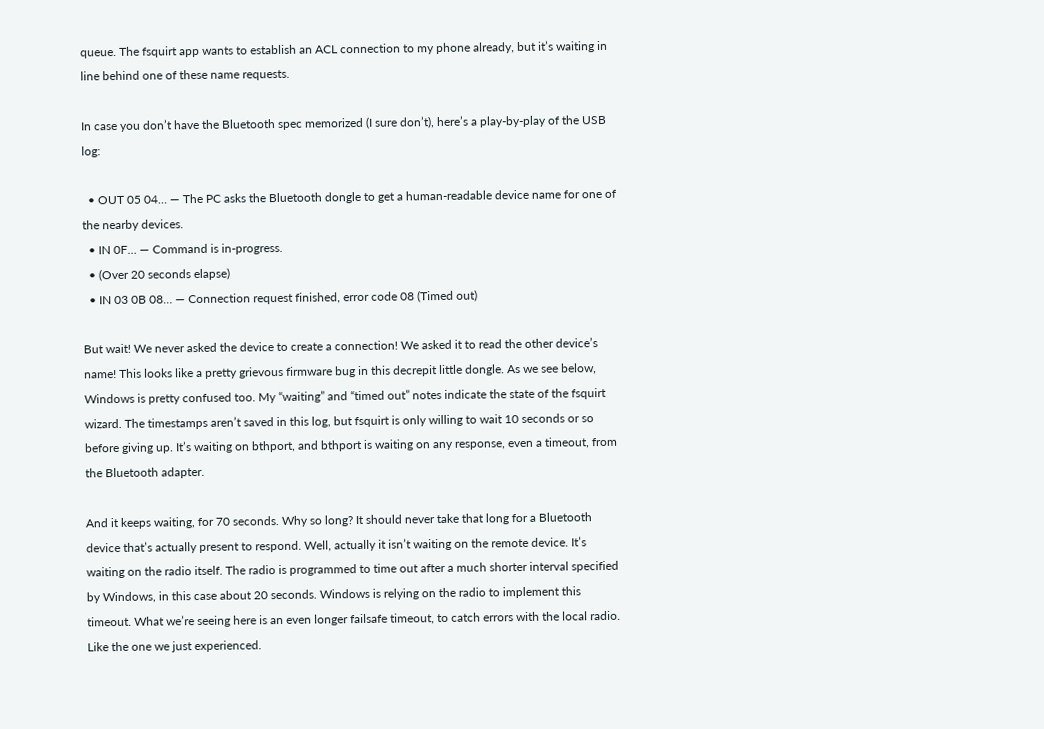queue. The fsquirt app wants to establish an ACL connection to my phone already, but it’s waiting in line behind one of these name requests.

In case you don’t have the Bluetooth spec memorized (I sure don’t), here’s a play-by-play of the USB log:

  • OUT 05 04… — The PC asks the Bluetooth dongle to get a human-readable device name for one of the nearby devices.
  • IN 0F… — Command is in-progress.
  • (Over 20 seconds elapse)
  • IN 03 0B 08… — Connection request finished, error code 08 (Timed out)

But wait! We never asked the device to create a connection! We asked it to read the other device’s name! This looks like a pretty grievous firmware bug in this decrepit little dongle. As we see below, Windows is pretty confused too. My “waiting” and “timed out” notes indicate the state of the fsquirt wizard. The timestamps aren’t saved in this log, but fsquirt is only willing to wait 10 seconds or so before giving up. It’s waiting on bthport, and bthport is waiting on any response, even a timeout, from the Bluetooth adapter.

And it keeps waiting, for 70 seconds. Why so long? It should never take that long for a Bluetooth device that’s actually present to respond. Well, actually it isn’t waiting on the remote device. It’s waiting on the radio itself. The radio is programmed to time out after a much shorter interval specified by Windows, in this case about 20 seconds. Windows is relying on the radio to implement this timeout. What we’re seeing here is an even longer failsafe timeout, to catch errors with the local radio. Like the one we just experienced.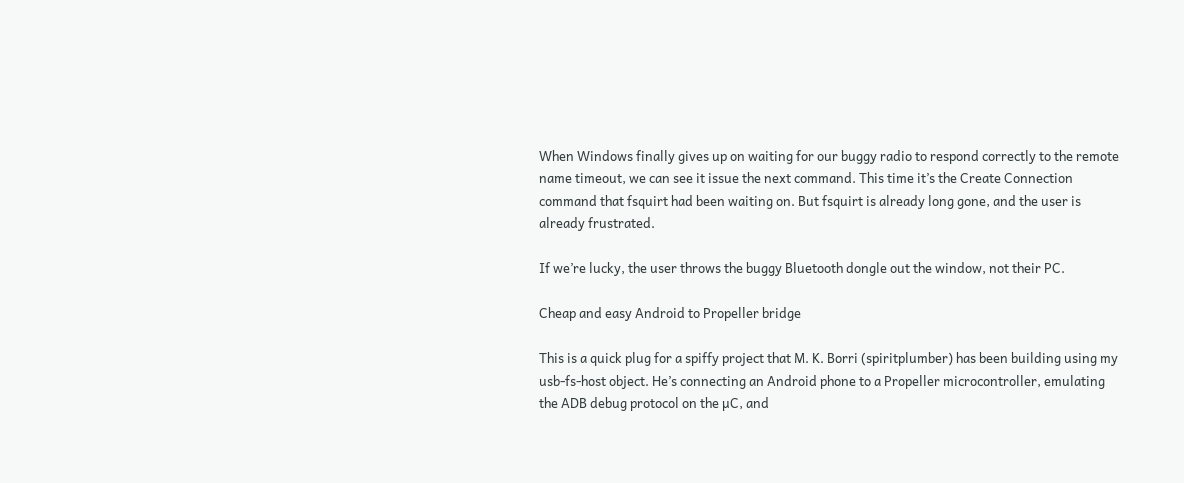When Windows finally gives up on waiting for our buggy radio to respond correctly to the remote name timeout, we can see it issue the next command. This time it’s the Create Connection command that fsquirt had been waiting on. But fsquirt is already long gone, and the user is already frustrated.

If we’re lucky, the user throws the buggy Bluetooth dongle out the window, not their PC.

Cheap and easy Android to Propeller bridge

This is a quick plug for a spiffy project that M. K. Borri (spiritplumber) has been building using my usb-fs-host object. He’s connecting an Android phone to a Propeller microcontroller, emulating the ADB debug protocol on the µC, and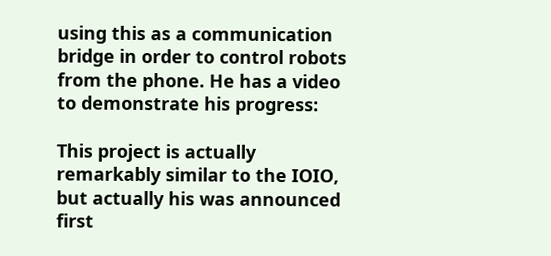using this as a communication bridge in order to control robots from the phone. He has a video to demonstrate his progress:

This project is actually remarkably similar to the IOIO, but actually his was announced first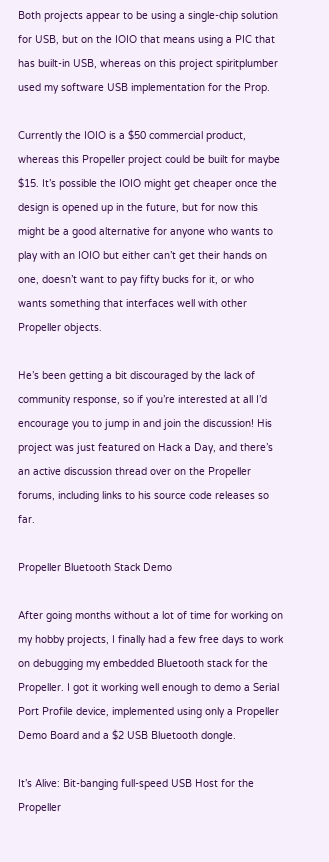Both projects appear to be using a single-chip solution for USB, but on the IOIO that means using a PIC that has built-in USB, whereas on this project spiritplumber used my software USB implementation for the Prop.

Currently the IOIO is a $50 commercial product, whereas this Propeller project could be built for maybe $15. It’s possible the IOIO might get cheaper once the design is opened up in the future, but for now this might be a good alternative for anyone who wants to play with an IOIO but either can’t get their hands on one, doesn’t want to pay fifty bucks for it, or who wants something that interfaces well with other Propeller objects.

He’s been getting a bit discouraged by the lack of community response, so if you’re interested at all I’d encourage you to jump in and join the discussion! His project was just featured on Hack a Day, and there’s an active discussion thread over on the Propeller forums, including links to his source code releases so far.

Propeller Bluetooth Stack Demo

After going months without a lot of time for working on my hobby projects, I finally had a few free days to work on debugging my embedded Bluetooth stack for the Propeller. I got it working well enough to demo a Serial Port Profile device, implemented using only a Propeller Demo Board and a $2 USB Bluetooth dongle.

It’s Alive: Bit-banging full-speed USB Host for the Propeller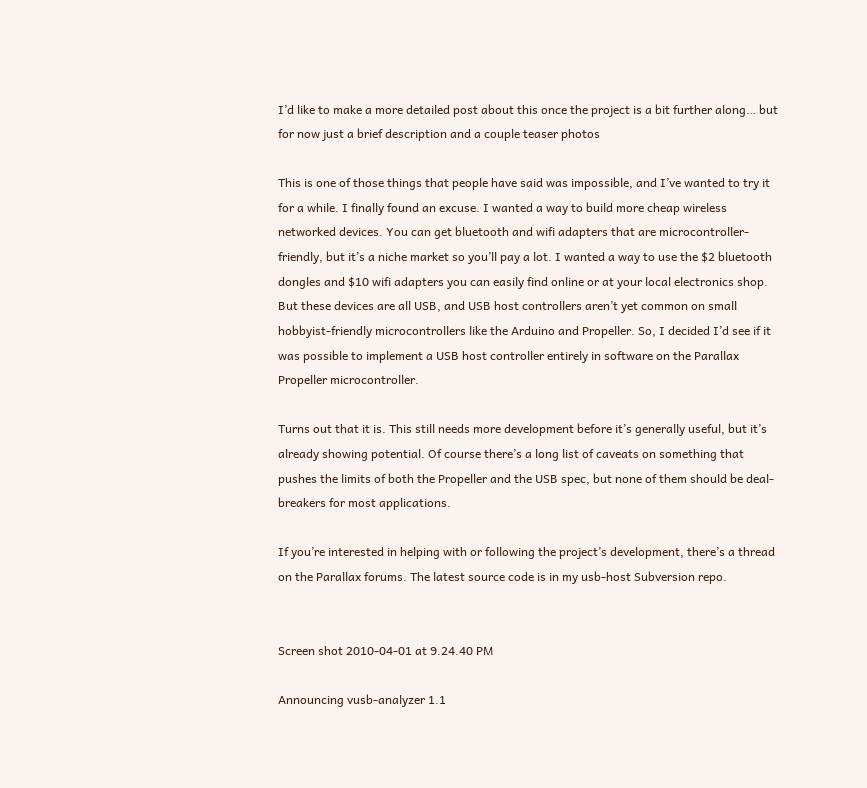I’d like to make a more detailed post about this once the project is a bit further along… but for now just a brief description and a couple teaser photos

This is one of those things that people have said was impossible, and I’ve wanted to try it for a while. I finally found an excuse. I wanted a way to build more cheap wireless networked devices. You can get bluetooth and wifi adapters that are microcontroller-friendly, but it’s a niche market so you’ll pay a lot. I wanted a way to use the $2 bluetooth dongles and $10 wifi adapters you can easily find online or at your local electronics shop. But these devices are all USB, and USB host controllers aren’t yet common on small hobbyist-friendly microcontrollers like the Arduino and Propeller. So, I decided I’d see if it was possible to implement a USB host controller entirely in software on the Parallax Propeller microcontroller.

Turns out that it is. This still needs more development before it’s generally useful, but it’s already showing potential. Of course there’s a long list of caveats on something that pushes the limits of both the Propeller and the USB spec, but none of them should be deal-breakers for most applications.

If you’re interested in helping with or following the project’s development, there’s a thread on the Parallax forums. The latest source code is in my usb-host Subversion repo.


Screen shot 2010-04-01 at 9.24.40 PM

Announcing vusb-analyzer 1.1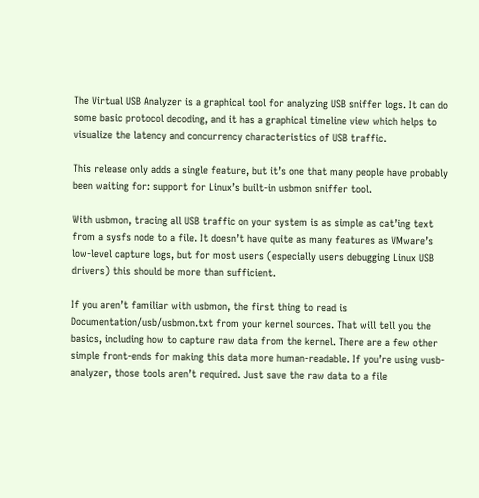The Virtual USB Analyzer is a graphical tool for analyzing USB sniffer logs. It can do some basic protocol decoding, and it has a graphical timeline view which helps to visualize the latency and concurrency characteristics of USB traffic.

This release only adds a single feature, but it’s one that many people have probably been waiting for: support for Linux’s built-in usbmon sniffer tool.

With usbmon, tracing all USB traffic on your system is as simple as cat’ing text from a sysfs node to a file. It doesn’t have quite as many features as VMware’s low-level capture logs, but for most users (especially users debugging Linux USB drivers) this should be more than sufficient.

If you aren’t familiar with usbmon, the first thing to read is Documentation/usb/usbmon.txt from your kernel sources. That will tell you the basics, including how to capture raw data from the kernel. There are a few other simple front-ends for making this data more human-readable. If you’re using vusb-analyzer, those tools aren’t required. Just save the raw data to a file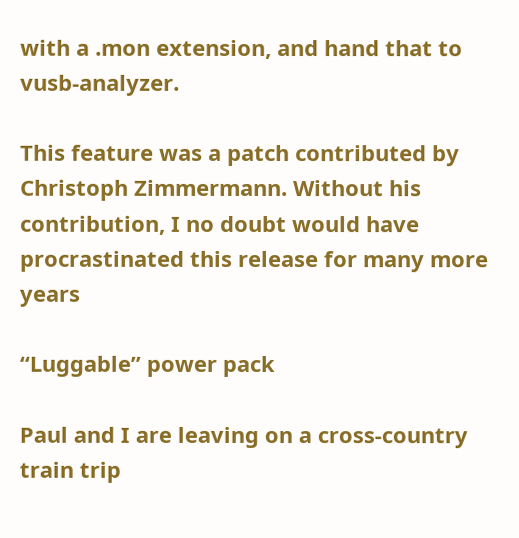with a .mon extension, and hand that to vusb-analyzer.

This feature was a patch contributed by Christoph Zimmermann. Without his contribution, I no doubt would have procrastinated this release for many more years

“Luggable” power pack

Paul and I are leaving on a cross-country train trip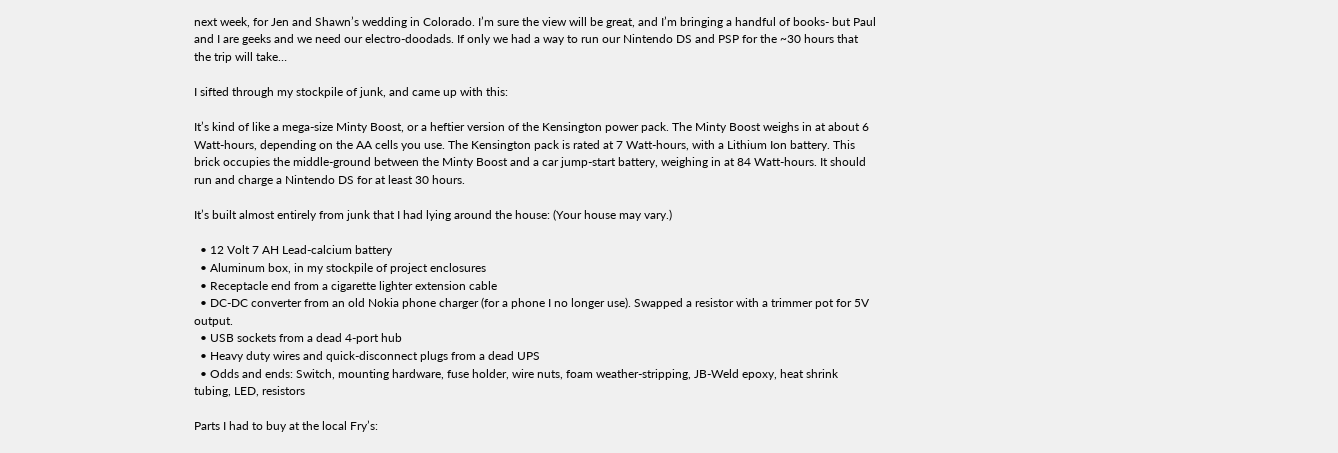next week, for Jen and Shawn’s wedding in Colorado. I’m sure the view will be great, and I’m bringing a handful of books- but Paul and I are geeks and we need our electro-doodads. If only we had a way to run our Nintendo DS and PSP for the ~30 hours that the trip will take…

I sifted through my stockpile of junk, and came up with this:

It’s kind of like a mega-size Minty Boost, or a heftier version of the Kensington power pack. The Minty Boost weighs in at about 6 Watt-hours, depending on the AA cells you use. The Kensington pack is rated at 7 Watt-hours, with a Lithium Ion battery. This brick occupies the middle-ground between the Minty Boost and a car jump-start battery, weighing in at 84 Watt-hours. It should run and charge a Nintendo DS for at least 30 hours.

It’s built almost entirely from junk that I had lying around the house: (Your house may vary.)

  • 12 Volt 7 AH Lead-calcium battery
  • Aluminum box, in my stockpile of project enclosures
  • Receptacle end from a cigarette lighter extension cable
  • DC-DC converter from an old Nokia phone charger (for a phone I no longer use). Swapped a resistor with a trimmer pot for 5V output.
  • USB sockets from a dead 4-port hub
  • Heavy duty wires and quick-disconnect plugs from a dead UPS
  • Odds and ends: Switch, mounting hardware, fuse holder, wire nuts, foam weather-stripping, JB-Weld epoxy, heat shrink tubing, LED, resistors

Parts I had to buy at the local Fry’s: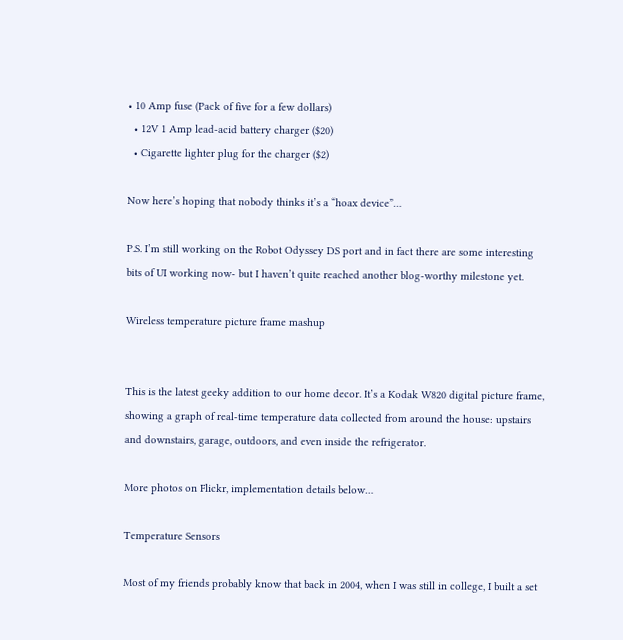• 10 Amp fuse (Pack of five for a few dollars)
  • 12V 1 Amp lead-acid battery charger ($20)
  • Cigarette lighter plug for the charger ($2)

Now here’s hoping that nobody thinks it’s a “hoax device”…

P.S. I’m still working on the Robot Odyssey DS port and in fact there are some interesting bits of UI working now- but I haven’t quite reached another blog-worthy milestone yet.

Wireless temperature picture frame mashup


This is the latest geeky addition to our home decor. It’s a Kodak W820 digital picture frame, showing a graph of real-time temperature data collected from around the house: upstairs and downstairs, garage, outdoors, and even inside the refrigerator.

More photos on Flickr, implementation details below…

Temperature Sensors

Most of my friends probably know that back in 2004, when I was still in college, I built a set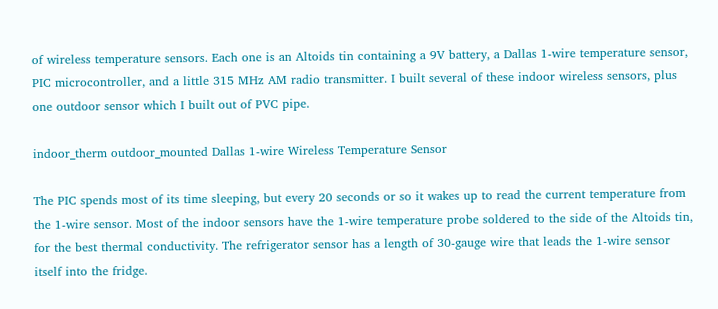of wireless temperature sensors. Each one is an Altoids tin containing a 9V battery, a Dallas 1-wire temperature sensor, PIC microcontroller, and a little 315 MHz AM radio transmitter. I built several of these indoor wireless sensors, plus one outdoor sensor which I built out of PVC pipe.

indoor_therm outdoor_mounted Dallas 1-wire Wireless Temperature Sensor

The PIC spends most of its time sleeping, but every 20 seconds or so it wakes up to read the current temperature from the 1-wire sensor. Most of the indoor sensors have the 1-wire temperature probe soldered to the side of the Altoids tin, for the best thermal conductivity. The refrigerator sensor has a length of 30-gauge wire that leads the 1-wire sensor itself into the fridge.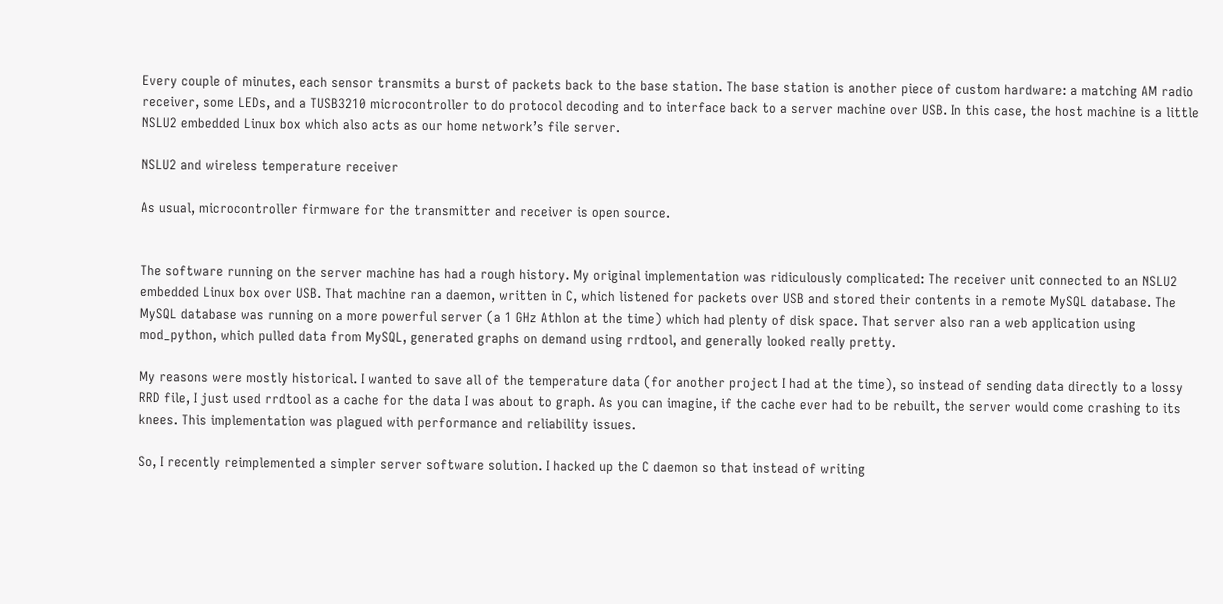Every couple of minutes, each sensor transmits a burst of packets back to the base station. The base station is another piece of custom hardware: a matching AM radio receiver, some LEDs, and a TUSB3210 microcontroller to do protocol decoding and to interface back to a server machine over USB. In this case, the host machine is a little NSLU2 embedded Linux box which also acts as our home network’s file server.

NSLU2 and wireless temperature receiver

As usual, microcontroller firmware for the transmitter and receiver is open source.


The software running on the server machine has had a rough history. My original implementation was ridiculously complicated: The receiver unit connected to an NSLU2 embedded Linux box over USB. That machine ran a daemon, written in C, which listened for packets over USB and stored their contents in a remote MySQL database. The MySQL database was running on a more powerful server (a 1 GHz Athlon at the time) which had plenty of disk space. That server also ran a web application using mod_python, which pulled data from MySQL, generated graphs on demand using rrdtool, and generally looked really pretty.

My reasons were mostly historical. I wanted to save all of the temperature data (for another project I had at the time), so instead of sending data directly to a lossy RRD file, I just used rrdtool as a cache for the data I was about to graph. As you can imagine, if the cache ever had to be rebuilt, the server would come crashing to its knees. This implementation was plagued with performance and reliability issues.

So, I recently reimplemented a simpler server software solution. I hacked up the C daemon so that instead of writing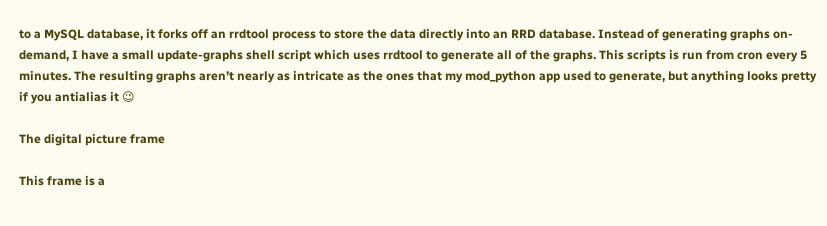to a MySQL database, it forks off an rrdtool process to store the data directly into an RRD database. Instead of generating graphs on-demand, I have a small update-graphs shell script which uses rrdtool to generate all of the graphs. This scripts is run from cron every 5 minutes. The resulting graphs aren’t nearly as intricate as the ones that my mod_python app used to generate, but anything looks pretty if you antialias it 😉

The digital picture frame

This frame is a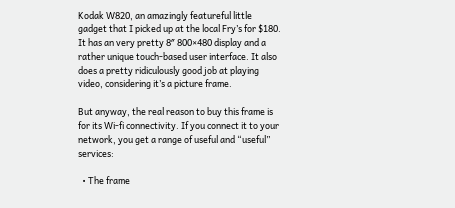Kodak W820, an amazingly featureful little gadget that I picked up at the local Fry’s for $180. It has an very pretty 8″ 800×480 display and a rather unique touch-based user interface. It also does a pretty ridiculously good job at playing video, considering it’s a picture frame.

But anyway, the real reason to buy this frame is for its Wi-fi connectivity. If you connect it to your network, you get a range of useful and “useful” services:

  • The frame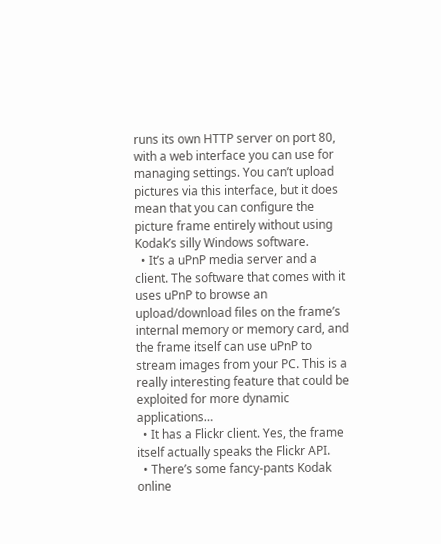runs its own HTTP server on port 80, with a web interface you can use for managing settings. You can’t upload pictures via this interface, but it does mean that you can configure the picture frame entirely without using Kodak’s silly Windows software.
  • It’s a uPnP media server and a client. The software that comes with it uses uPnP to browse an upload/download files on the frame’s internal memory or memory card, and the frame itself can use uPnP to stream images from your PC. This is a really interesting feature that could be exploited for more dynamic applications…
  • It has a Flickr client. Yes, the frame itself actually speaks the Flickr API.
  • There’s some fancy-pants Kodak online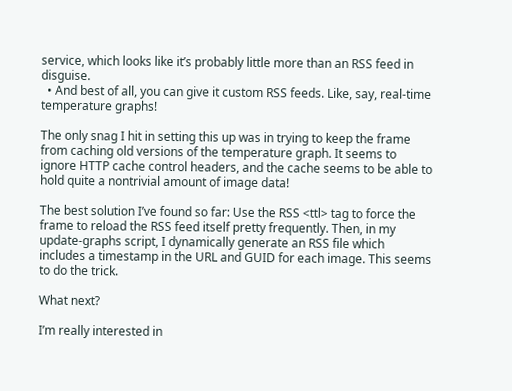service, which looks like it’s probably little more than an RSS feed in disguise.
  • And best of all, you can give it custom RSS feeds. Like, say, real-time temperature graphs!

The only snag I hit in setting this up was in trying to keep the frame from caching old versions of the temperature graph. It seems to ignore HTTP cache control headers, and the cache seems to be able to hold quite a nontrivial amount of image data!

The best solution I’ve found so far: Use the RSS <ttl> tag to force the frame to reload the RSS feed itself pretty frequently. Then, in my update-graphs script, I dynamically generate an RSS file which includes a timestamp in the URL and GUID for each image. This seems to do the trick.

What next?

I’m really interested in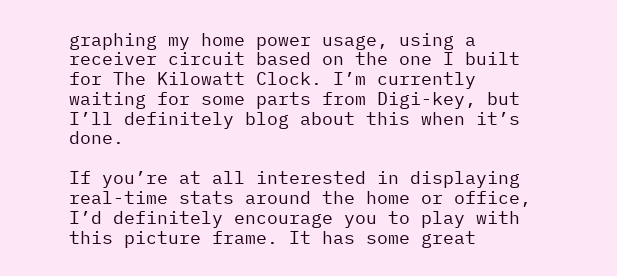graphing my home power usage, using a receiver circuit based on the one I built for The Kilowatt Clock. I’m currently waiting for some parts from Digi-key, but I’ll definitely blog about this when it’s done.

If you’re at all interested in displaying real-time stats around the home or office, I’d definitely encourage you to play with this picture frame. It has some great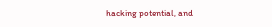hacking potential, and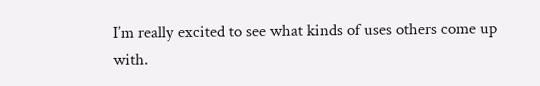I’m really excited to see what kinds of uses others come up with.